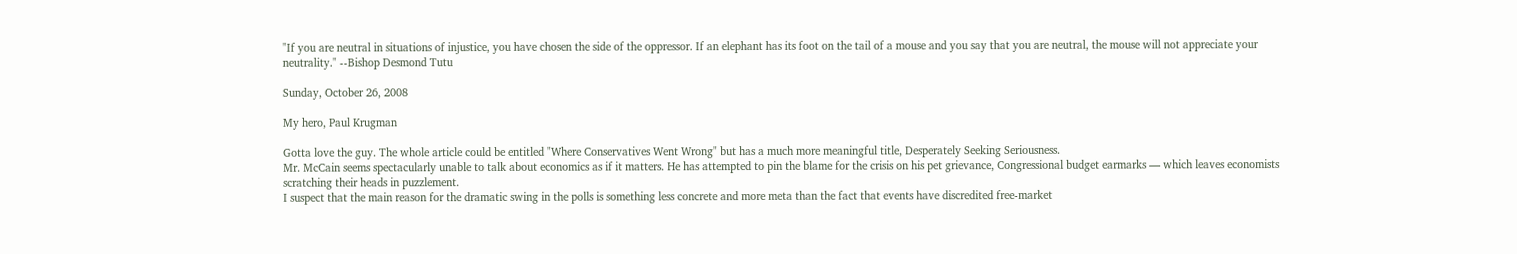"If you are neutral in situations of injustice, you have chosen the side of the oppressor. If an elephant has its foot on the tail of a mouse and you say that you are neutral, the mouse will not appreciate your neutrality." --Bishop Desmond Tutu

Sunday, October 26, 2008

My hero, Paul Krugman

Gotta love the guy. The whole article could be entitled "Where Conservatives Went Wrong" but has a much more meaningful title, Desperately Seeking Seriousness.
Mr. McCain seems spectacularly unable to talk about economics as if it matters. He has attempted to pin the blame for the crisis on his pet grievance, Congressional budget earmarks — which leaves economists scratching their heads in puzzlement.
I suspect that the main reason for the dramatic swing in the polls is something less concrete and more meta than the fact that events have discredited free-market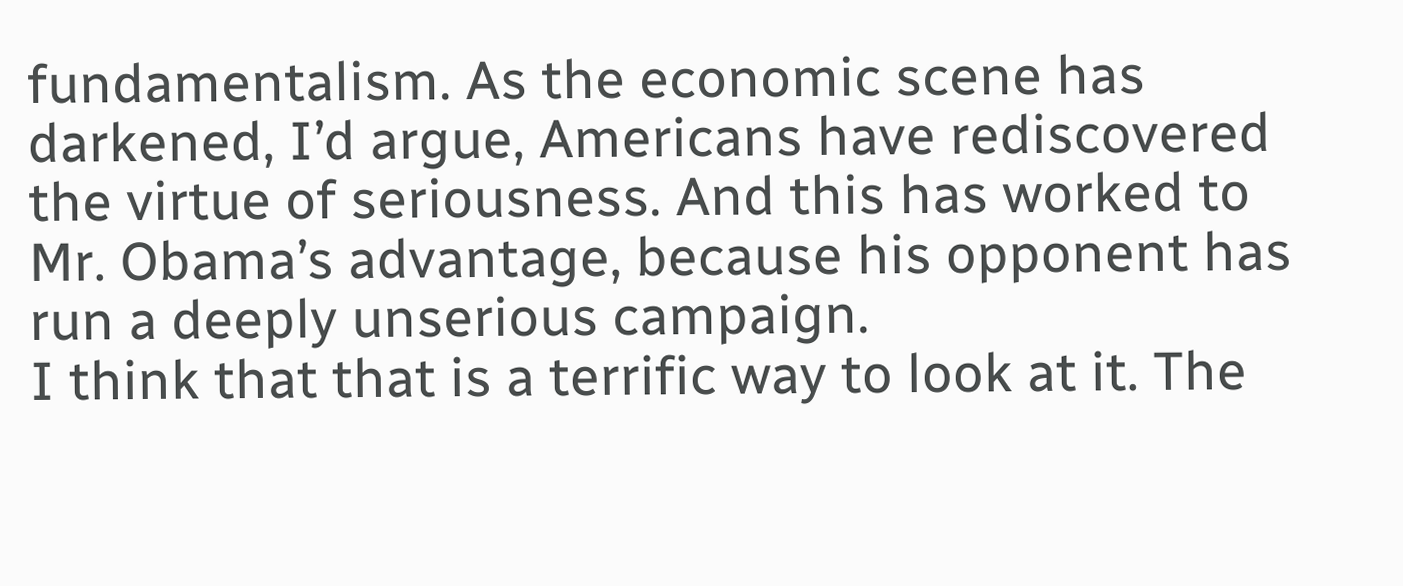fundamentalism. As the economic scene has darkened, I’d argue, Americans have rediscovered the virtue of seriousness. And this has worked to Mr. Obama’s advantage, because his opponent has run a deeply unserious campaign.
I think that that is a terrific way to look at it. The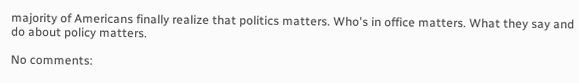majority of Americans finally realize that politics matters. Who's in office matters. What they say and do about policy matters.

No comments: